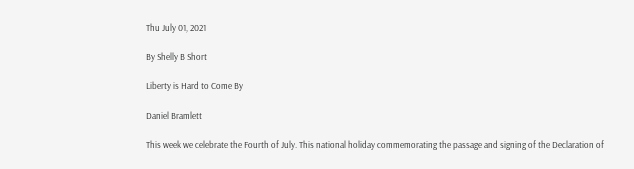Thu July 01, 2021

By Shelly B Short

Liberty is Hard to Come By

Daniel Bramlett

This week we celebrate the Fourth of July. This national holiday commemorating the passage and signing of the Declaration of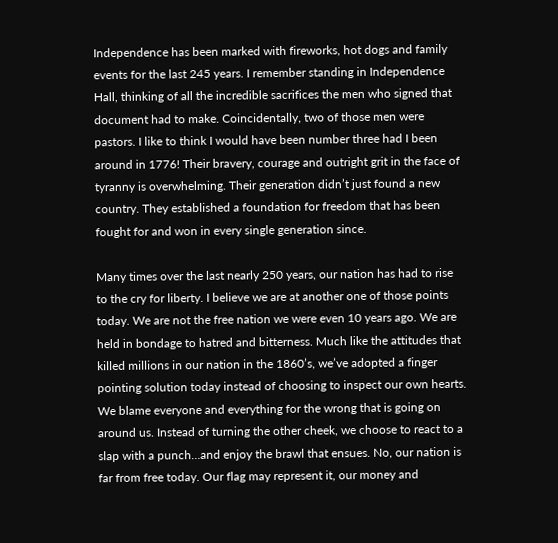Independence has been marked with fireworks, hot dogs and family events for the last 245 years. I remember standing in Independence Hall, thinking of all the incredible sacrifices the men who signed that document had to make. Coincidentally, two of those men were pastors. I like to think I would have been number three had I been around in 1776! Their bravery, courage and outright grit in the face of tyranny is overwhelming. Their generation didn’t just found a new country. They established a foundation for freedom that has been fought for and won in every single generation since.

Many times over the last nearly 250 years, our nation has had to rise to the cry for liberty. I believe we are at another one of those points today. We are not the free nation we were even 10 years ago. We are held in bondage to hatred and bitterness. Much like the attitudes that killed millions in our nation in the 1860’s, we’ve adopted a finger pointing solution today instead of choosing to inspect our own hearts. We blame everyone and everything for the wrong that is going on around us. Instead of turning the other cheek, we choose to react to a slap with a punch…and enjoy the brawl that ensues. No, our nation is far from free today. Our flag may represent it, our money and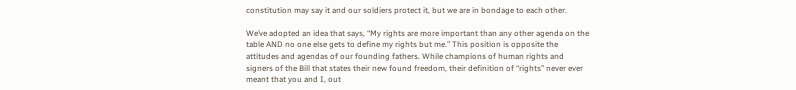constitution may say it and our soldiers protect it, but we are in bondage to each other.

We’ve adopted an idea that says, “My rights are more important than any other agenda on the table AND no one else gets to define my rights but me.” This position is opposite the attitudes and agendas of our founding fathers. While champions of human rights and signers of the Bill that states their new found freedom, their definition of “rights” never ever meant that you and I, out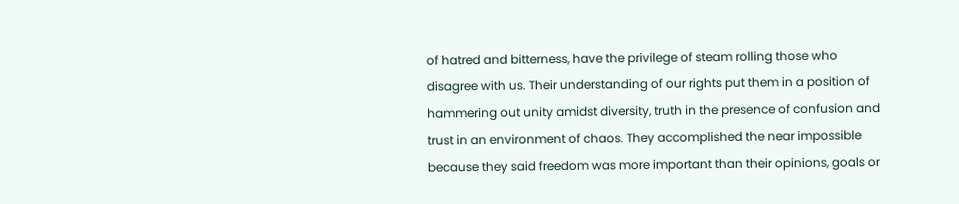of hatred and bitterness, have the privilege of steam rolling those who disagree with us. Their understanding of our rights put them in a position of hammering out unity amidst diversity, truth in the presence of confusion and trust in an environment of chaos. They accomplished the near impossible because they said freedom was more important than their opinions, goals or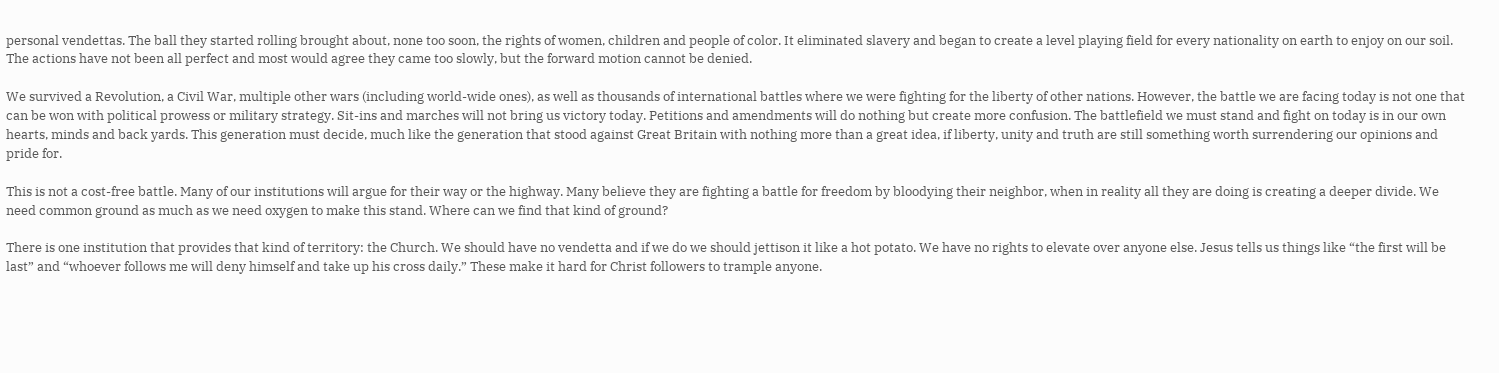personal vendettas. The ball they started rolling brought about, none too soon, the rights of women, children and people of color. It eliminated slavery and began to create a level playing field for every nationality on earth to enjoy on our soil. The actions have not been all perfect and most would agree they came too slowly, but the forward motion cannot be denied.

We survived a Revolution, a Civil War, multiple other wars (including world-wide ones), as well as thousands of international battles where we were fighting for the liberty of other nations. However, the battle we are facing today is not one that can be won with political prowess or military strategy. Sit-ins and marches will not bring us victory today. Petitions and amendments will do nothing but create more confusion. The battlefield we must stand and fight on today is in our own hearts, minds and back yards. This generation must decide, much like the generation that stood against Great Britain with nothing more than a great idea, if liberty, unity and truth are still something worth surrendering our opinions and pride for.

This is not a cost-free battle. Many of our institutions will argue for their way or the highway. Many believe they are fighting a battle for freedom by bloodying their neighbor, when in reality all they are doing is creating a deeper divide. We need common ground as much as we need oxygen to make this stand. Where can we find that kind of ground?

There is one institution that provides that kind of territory: the Church. We should have no vendetta and if we do we should jettison it like a hot potato. We have no rights to elevate over anyone else. Jesus tells us things like “the first will be last” and “whoever follows me will deny himself and take up his cross daily.” These make it hard for Christ followers to trample anyone.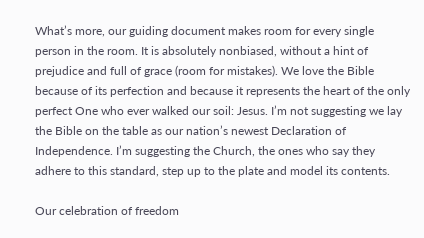What’s more, our guiding document makes room for every single person in the room. It is absolutely nonbiased, without a hint of prejudice and full of grace (room for mistakes). We love the Bible because of its perfection and because it represents the heart of the only perfect One who ever walked our soil: Jesus. I’m not suggesting we lay the Bible on the table as our nation’s newest Declaration of Independence. I’m suggesting the Church, the ones who say they adhere to this standard, step up to the plate and model its contents.

Our celebration of freedom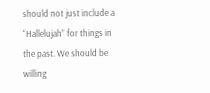should not just include a “Hallelujah” for things in the past. We should be willing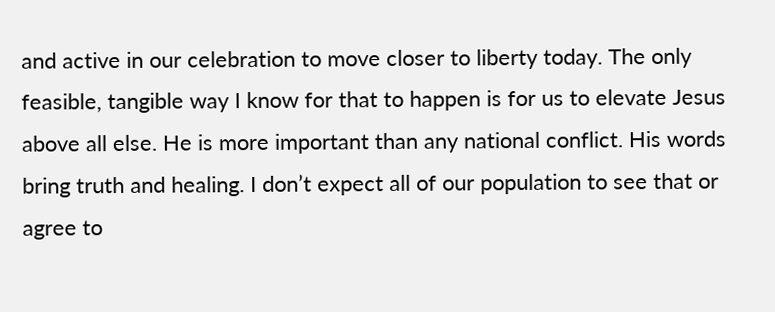and active in our celebration to move closer to liberty today. The only feasible, tangible way I know for that to happen is for us to elevate Jesus above all else. He is more important than any national conflict. His words bring truth and healing. I don’t expect all of our population to see that or agree to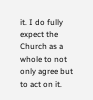it. I do fully expect the Church as a whole to not only agree but to act on it.